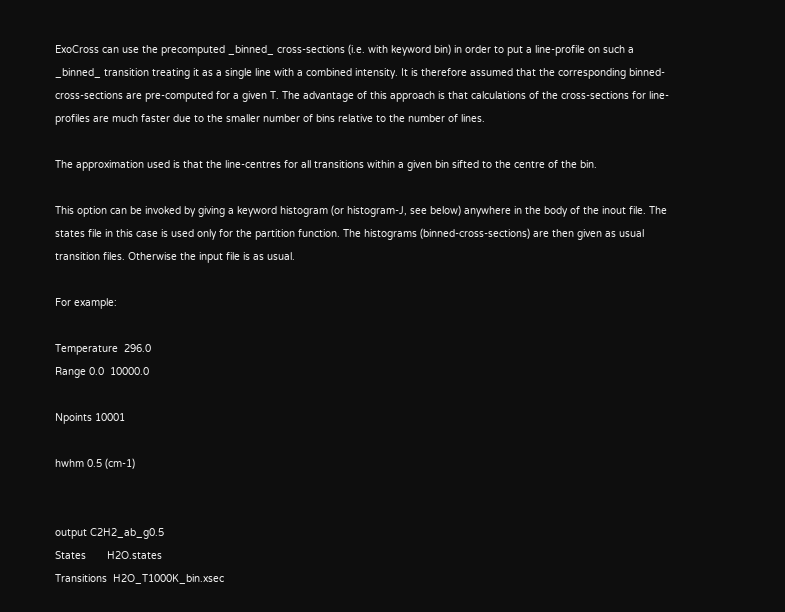ExoCross can use the precomputed _binned_ cross-sections (i.e. with keyword bin) in order to put a line-profile on such a _binned_ transition treating it as a single line with a combined intensity. It is therefore assumed that the corresponding binned-cross-sections are pre-computed for a given T. The advantage of this approach is that calculations of the cross-sections for line-profiles are much faster due to the smaller number of bins relative to the number of lines.

The approximation used is that the line-centres for all transitions within a given bin sifted to the centre of the bin.

This option can be invoked by giving a keyword histogram (or histogram-J, see below) anywhere in the body of the inout file. The states file in this case is used only for the partition function. The histograms (binned-cross-sections) are then given as usual transition files. Otherwise the input file is as usual.

For example:

Temperature  296.0
Range 0.0  10000.0

Npoints 10001

hwhm 0.5 (cm-1)


output C2H2_ab_g0.5
States       H2O.states
Transitions  H2O_T1000K_bin.xsec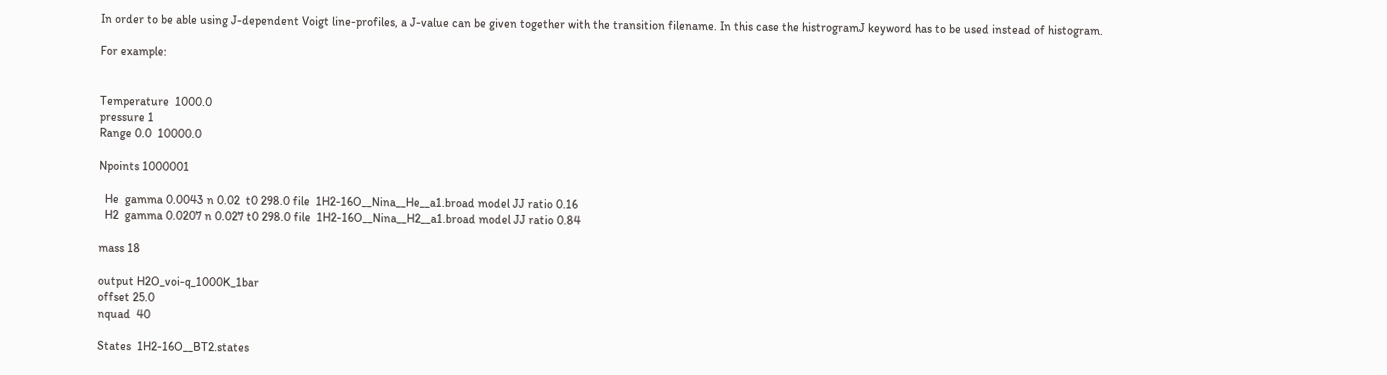In order to be able using J-dependent Voigt line-profiles, a J-value can be given together with the transition filename. In this case the histrogramJ keyword has to be used instead of histogram.

For example:


Temperature  1000.0
pressure 1
Range 0.0  10000.0

Npoints 1000001

  He  gamma 0.0043 n 0.02  t0 298.0 file  1H2-16O__Nina__He__a1.broad model JJ ratio 0.16
  H2  gamma 0.0207 n 0.027 t0 298.0 file  1H2-16O__Nina__H2__a1.broad model JJ ratio 0.84

mass 18

output H2O_voi-q_1000K_1bar
offset 25.0
nquad  40

States  1H2-16O__BT2.states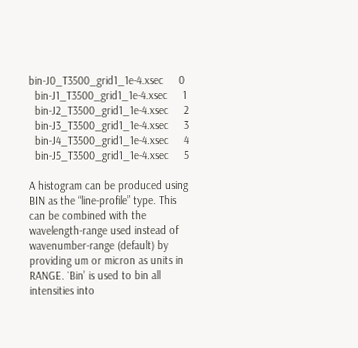bin-J0_T3500_grid1_1e-4.xsec     0
  bin-J1_T3500_grid1_1e-4.xsec     1
  bin-J2_T3500_grid1_1e-4.xsec     2
  bin-J3_T3500_grid1_1e-4.xsec     3
  bin-J4_T3500_grid1_1e-4.xsec     4
  bin-J5_T3500_grid1_1e-4.xsec     5

A histogram can be produced using BIN as the “line-profile” type. This can be combined with the wavelength-range used instead of wavenumber-range (default) by providing um or micron as units in RANGE. `Bin’ is used to bin all intensities into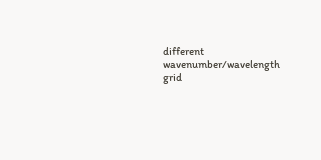different wavenumber/wavelength grid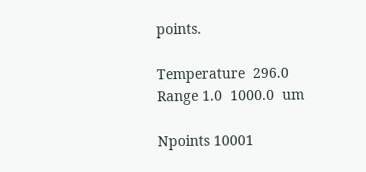points.

Temperature  296.0
Range 1.0  1000.0  um

Npoints 10001